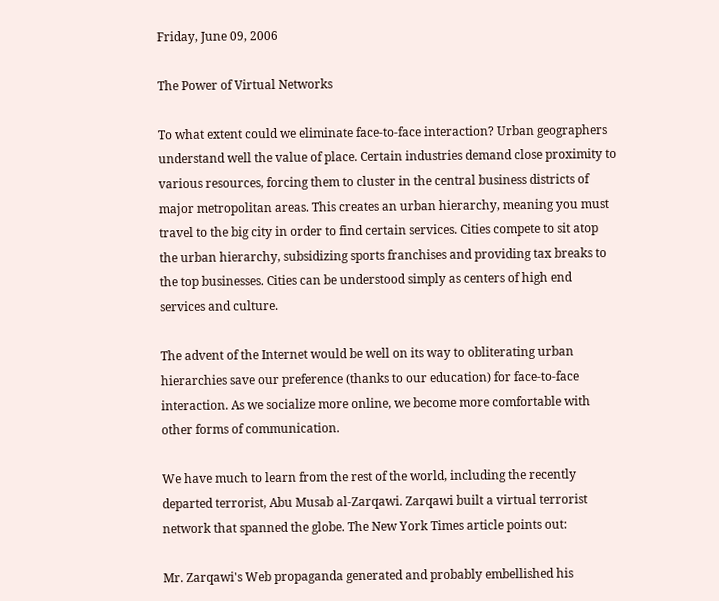Friday, June 09, 2006

The Power of Virtual Networks

To what extent could we eliminate face-to-face interaction? Urban geographers understand well the value of place. Certain industries demand close proximity to various resources, forcing them to cluster in the central business districts of major metropolitan areas. This creates an urban hierarchy, meaning you must travel to the big city in order to find certain services. Cities compete to sit atop the urban hierarchy, subsidizing sports franchises and providing tax breaks to the top businesses. Cities can be understood simply as centers of high end services and culture.

The advent of the Internet would be well on its way to obliterating urban hierarchies save our preference (thanks to our education) for face-to-face interaction. As we socialize more online, we become more comfortable with other forms of communication.

We have much to learn from the rest of the world, including the recently departed terrorist, Abu Musab al-Zarqawi. Zarqawi built a virtual terrorist network that spanned the globe. The New York Times article points out:

Mr. Zarqawi's Web propaganda generated and probably embellished his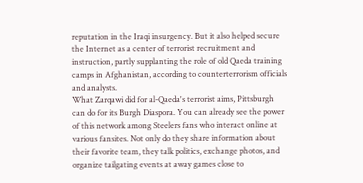reputation in the Iraqi insurgency. But it also helped secure the Internet as a center of terrorist recruitment and instruction, partly supplanting the role of old Qaeda training camps in Afghanistan, according to counterterrorism officials and analysts.
What Zarqawi did for al-Qaeda's terrorist aims, Pittsburgh can do for its Burgh Diaspora. You can already see the power of this network among Steelers fans who interact online at various fansites. Not only do they share information about their favorite team, they talk politics, exchange photos, and organize tailgating events at away games close to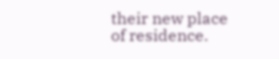their new place of residence.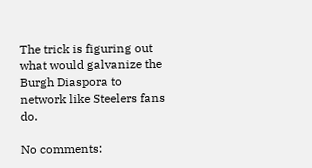The trick is figuring out what would galvanize the Burgh Diaspora to network like Steelers fans do.

No comments: